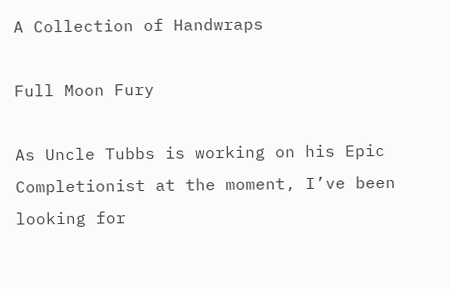A Collection of Handwraps

Full Moon Fury

As Uncle Tubbs is working on his Epic Completionist at the moment, I’ve been looking for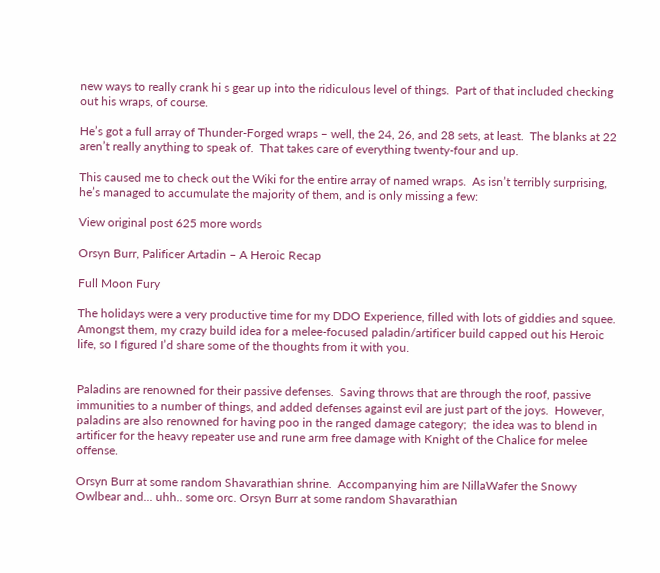new ways to really crank hi s gear up into the ridiculous level of things.  Part of that included checking out his wraps, of course.

He’s got a full array of Thunder-Forged wraps – well, the 24, 26, and 28 sets, at least.  The blanks at 22 aren’t really anything to speak of.  That takes care of everything twenty-four and up.

This caused me to check out the Wiki for the entire array of named wraps.  As isn’t terribly surprising, he’s managed to accumulate the majority of them, and is only missing a few:

View original post 625 more words

Orsyn Burr, Palificer Artadin – A Heroic Recap

Full Moon Fury

The holidays were a very productive time for my DDO Experience, filled with lots of giddies and squee.  Amongst them, my crazy build idea for a melee-focused paladin/artificer build capped out his Heroic life, so I figured I’d share some of the thoughts from it with you.


Paladins are renowned for their passive defenses.  Saving throws that are through the roof, passive immunities to a number of things, and added defenses against evil are just part of the joys.  However, paladins are also renowned for having poo in the ranged damage category;  the idea was to blend in artificer for the heavy repeater use and rune arm free damage with Knight of the Chalice for melee offense.

Orsyn Burr at some random Shavarathian shrine.  Accompanying him are NillaWafer the Snowy Owlbear and... uhh.. some orc. Orsyn Burr at some random Shavarathian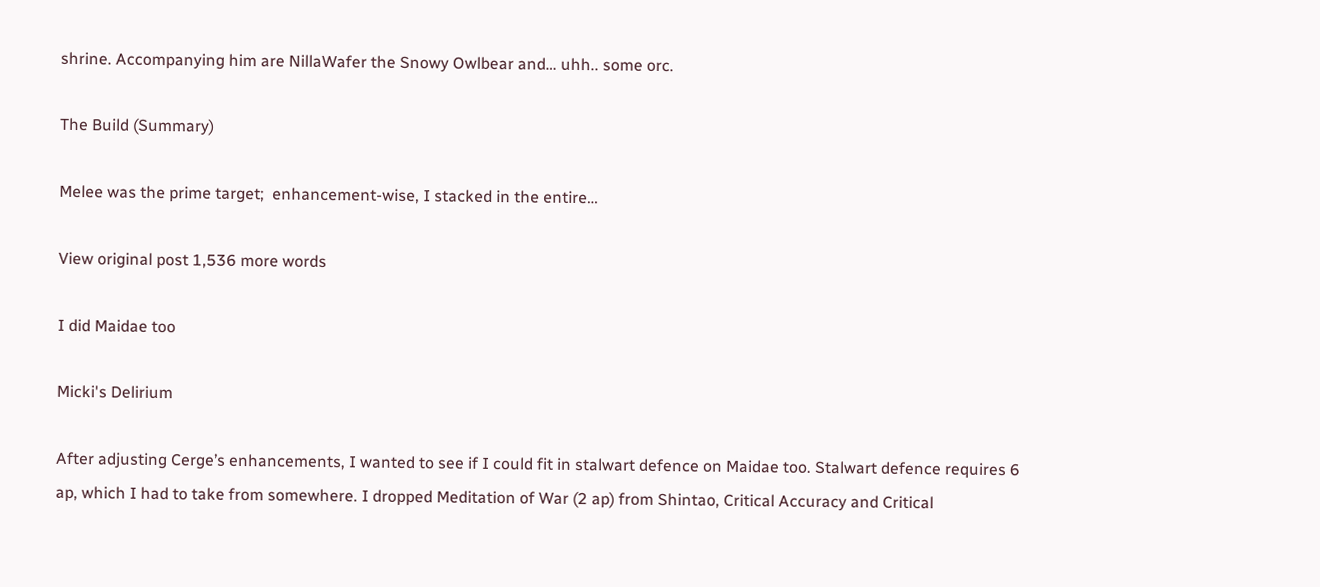shrine. Accompanying him are NillaWafer the Snowy Owlbear and… uhh.. some orc.

The Build (Summary)

Melee was the prime target;  enhancement-wise, I stacked in the entire…

View original post 1,536 more words

I did Maidae too

Micki's Delirium

After adjusting Cerge’s enhancements, I wanted to see if I could fit in stalwart defence on Maidae too. Stalwart defence requires 6 ap, which I had to take from somewhere. I dropped Meditation of War (2 ap) from Shintao, Critical Accuracy and Critical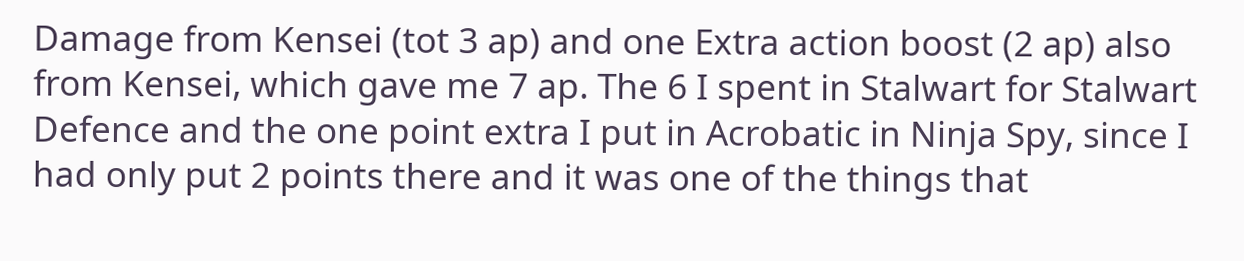Damage from Kensei (tot 3 ap) and one Extra action boost (2 ap) also from Kensei, which gave me 7 ap. The 6 I spent in Stalwart for Stalwart Defence and the one point extra I put in Acrobatic in Ninja Spy, since I had only put 2 points there and it was one of the things that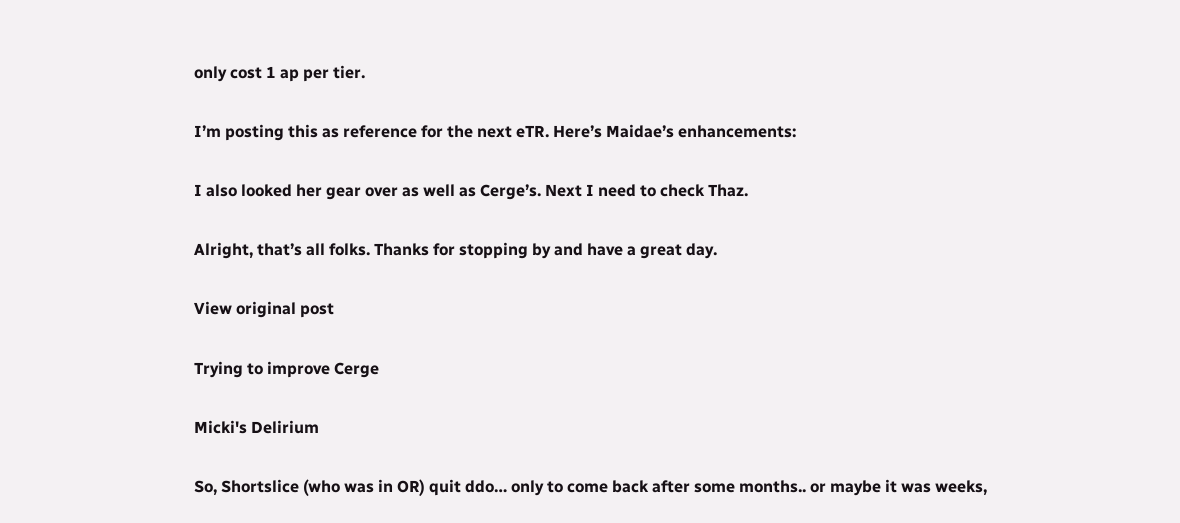only cost 1 ap per tier.

I’m posting this as reference for the next eTR. Here’s Maidae’s enhancements:

I also looked her gear over as well as Cerge’s. Next I need to check Thaz.

Alright, that’s all folks. Thanks for stopping by and have a great day.

View original post

Trying to improve Cerge

Micki's Delirium

So, Shortslice (who was in OR) quit ddo… only to come back after some months.. or maybe it was weeks,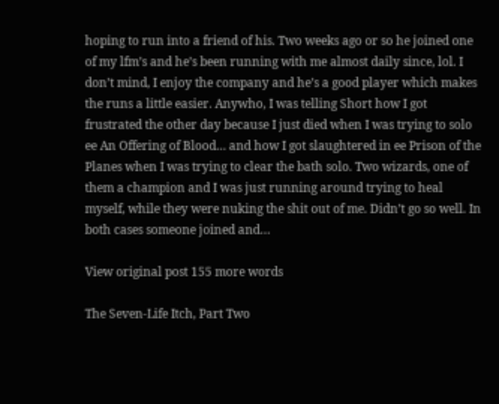hoping to run into a friend of his. Two weeks ago or so he joined one of my lfm’s and he’s been running with me almost daily since, lol. I don’t mind, I enjoy the company and he’s a good player which makes the runs a little easier. Anywho, I was telling Short how I got frustrated the other day because I just died when I was trying to solo ee An Offering of Blood… and how I got slaughtered in ee Prison of the Planes when I was trying to clear the bath solo. Two wizards, one of them a champion and I was just running around trying to heal myself, while they were nuking the shit out of me. Didn’t go so well. In both cases someone joined and…

View original post 155 more words

The Seven-Life Itch, Part Two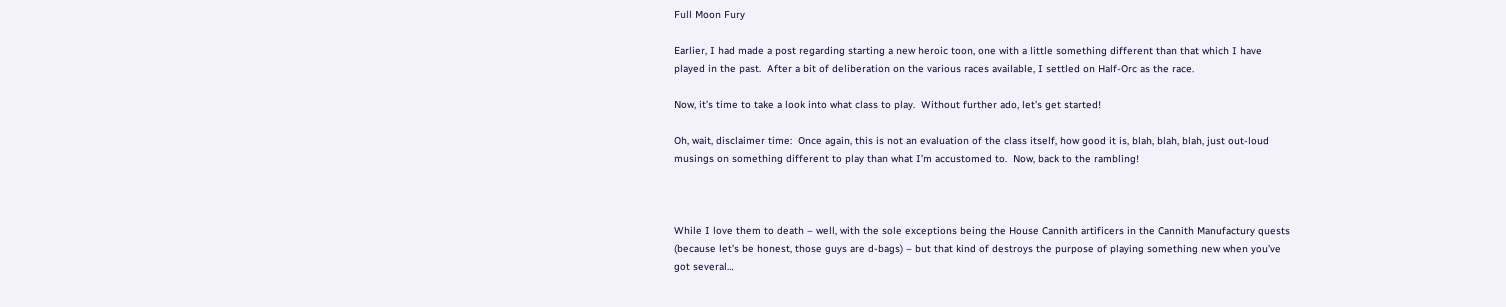Full Moon Fury

Earlier, I had made a post regarding starting a new heroic toon, one with a little something different than that which I have played in the past.  After a bit of deliberation on the various races available, I settled on Half-Orc as the race.

Now, it’s time to take a look into what class to play.  Without further ado, let’s get started!

Oh, wait, disclaimer time:  Once again, this is not an evaluation of the class itself, how good it is, blah, blah, blah, just out-loud musings on something different to play than what I’m accustomed to.  Now, back to the rambling!



While I love them to death – well, with the sole exceptions being the House Cannith artificers in the Cannith Manufactury quests (because let’s be honest, those guys are d-bags) – but that kind of destroys the purpose of playing something new when you’ve got several…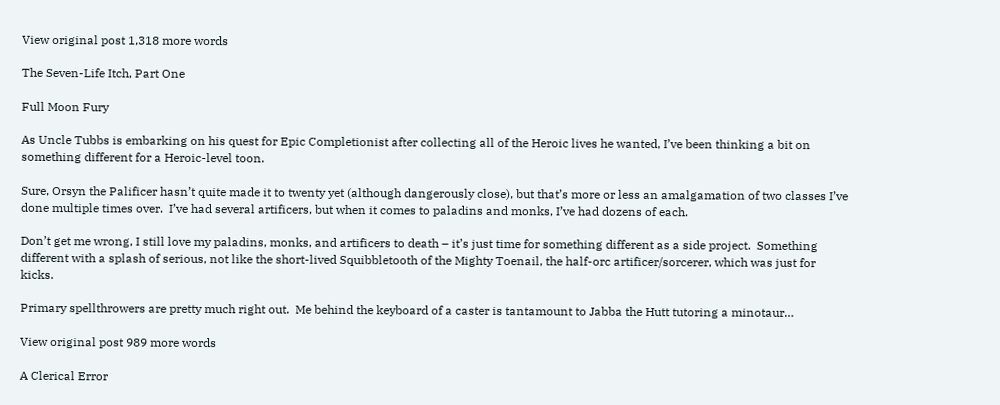View original post 1,318 more words

The Seven-Life Itch, Part One

Full Moon Fury

As Uncle Tubbs is embarking on his quest for Epic Completionist after collecting all of the Heroic lives he wanted, I’ve been thinking a bit on something different for a Heroic-level toon.

Sure, Orsyn the Palificer hasn’t quite made it to twenty yet (although dangerously close), but that’s more or less an amalgamation of two classes I’ve done multiple times over.  I’ve had several artificers, but when it comes to paladins and monks, I’ve had dozens of each.

Don’t get me wrong, I still love my paladins, monks, and artificers to death – it’s just time for something different as a side project.  Something different with a splash of serious, not like the short-lived Squibbletooth of the Mighty Toenail, the half-orc artificer/sorcerer, which was just for kicks.

Primary spellthrowers are pretty much right out.  Me behind the keyboard of a caster is tantamount to Jabba the Hutt tutoring a minotaur…

View original post 989 more words

A Clerical Error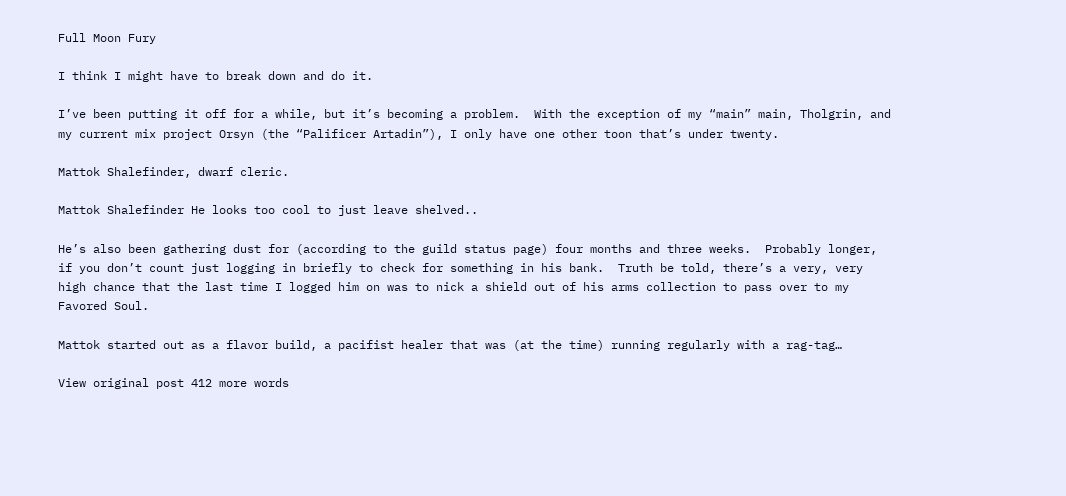Full Moon Fury

I think I might have to break down and do it.

I’ve been putting it off for a while, but it’s becoming a problem.  With the exception of my “main” main, Tholgrin, and my current mix project Orsyn (the “Palificer Artadin”), I only have one other toon that’s under twenty.

Mattok Shalefinder, dwarf cleric.

Mattok Shalefinder He looks too cool to just leave shelved..

He’s also been gathering dust for (according to the guild status page) four months and three weeks.  Probably longer, if you don’t count just logging in briefly to check for something in his bank.  Truth be told, there’s a very, very high chance that the last time I logged him on was to nick a shield out of his arms collection to pass over to my Favored Soul.

Mattok started out as a flavor build, a pacifist healer that was (at the time) running regularly with a rag-tag…

View original post 412 more words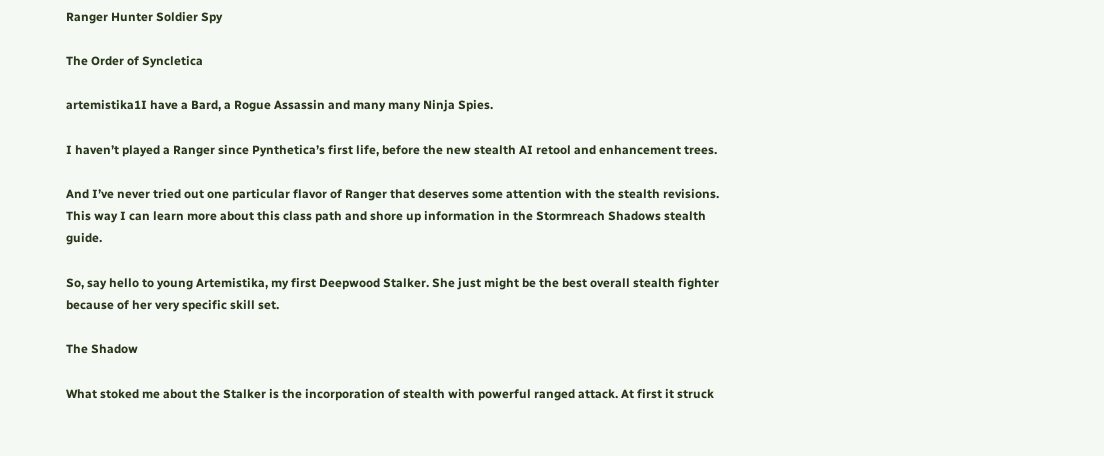Ranger Hunter Soldier Spy

The Order of Syncletica

artemistika1I have a Bard, a Rogue Assassin and many many Ninja Spies.

I haven’t played a Ranger since Pynthetica’s first life, before the new stealth AI retool and enhancement trees.

And I’ve never tried out one particular flavor of Ranger that deserves some attention with the stealth revisions. This way I can learn more about this class path and shore up information in the Stormreach Shadows stealth guide.

So, say hello to young Artemistika, my first Deepwood Stalker. She just might be the best overall stealth fighter because of her very specific skill set.

The Shadow

What stoked me about the Stalker is the incorporation of stealth with powerful ranged attack. At first it struck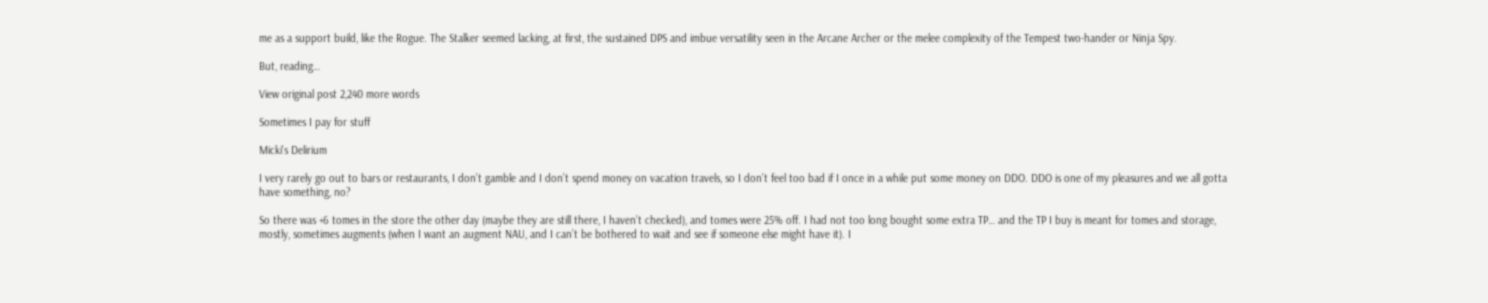me as a support build, like the Rogue. The Stalker seemed lacking, at first, the sustained DPS and imbue versatility seen in the Arcane Archer or the melee complexity of the Tempest two-hander or Ninja Spy.

But, reading…

View original post 2,240 more words

Sometimes I pay for stuff

Micki's Delirium

I very rarely go out to bars or restaurants, I don’t gamble and I don’t spend money on vacation travels, so I don’t feel too bad if I once in a while put some money on DDO. DDO is one of my pleasures and we all gotta have something, no?

So there was +6 tomes in the store the other day (maybe they are still there, I haven’t checked), and tomes were 25% off. I had not too long bought some extra TP… and the TP I buy is meant for tomes and storage, mostly, sometimes augments (when I want an augment NAU, and I can’t be bothered to wait and see if someone else might have it). I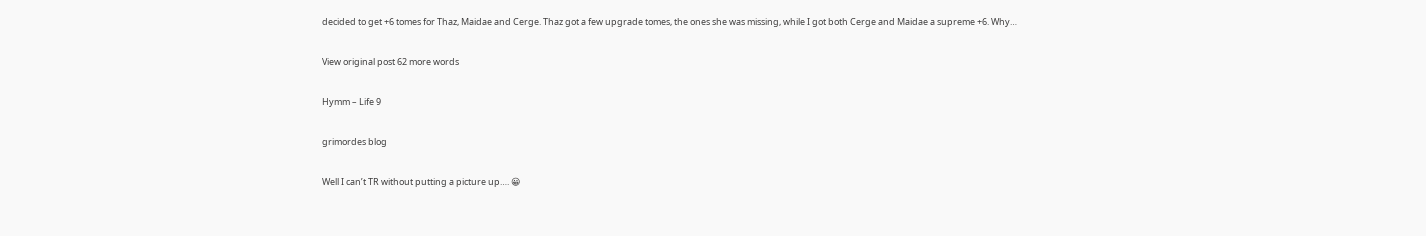decided to get +6 tomes for Thaz, Maidae and Cerge. Thaz got a few upgrade tomes, the ones she was missing, while I got both Cerge and Maidae a supreme +6. Why…

View original post 62 more words

Hymm – Life 9

grimordes blog

Well I can’t TR without putting a picture up…. 😀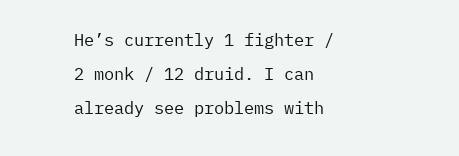He’s currently 1 fighter / 2 monk / 12 druid. I can already see problems with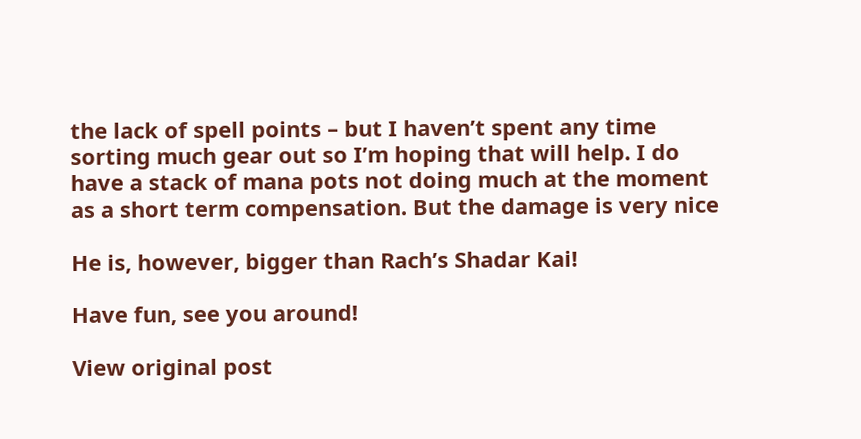the lack of spell points – but I haven’t spent any time sorting much gear out so I’m hoping that will help. I do have a stack of mana pots not doing much at the moment as a short term compensation. But the damage is very nice

He is, however, bigger than Rach’s Shadar Kai!

Have fun, see you around!

View original post